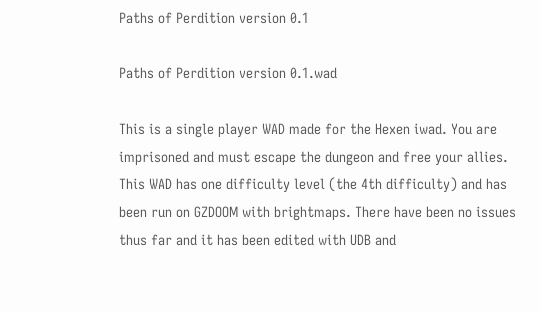Paths of Perdition version 0.1

Paths of Perdition version 0.1.wad

This is a single player WAD made for the Hexen iwad. You are imprisoned and must escape the dungeon and free your allies. This WAD has one difficulty level (the 4th difficulty) and has been run on GZDOOM with brightmaps. There have been no issues thus far and it has been edited with UDB and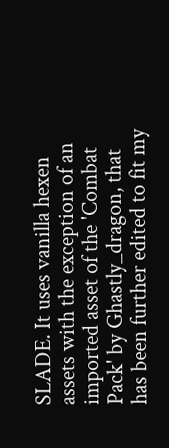SLADE. It uses vanilla hexen assets with the exception of an imported asset of the 'Combat Pack' by Ghastly_dragon, that has been further edited to fit my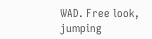WAD. Free look, jumping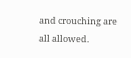and crouching are all allowed.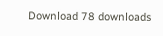Download 78 downloads